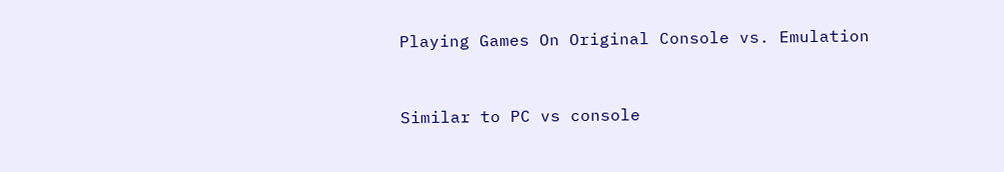Playing Games On Original Console vs. Emulation


Similar to PC vs console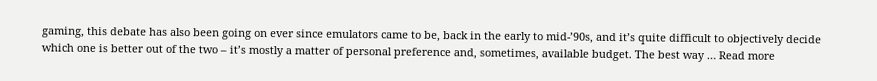gaming, this debate has also been going on ever since emulators came to be, back in the early to mid-’90s, and it’s quite difficult to objectively decide which one is better out of the two – it’s mostly a matter of personal preference and, sometimes, available budget. The best way … Read more